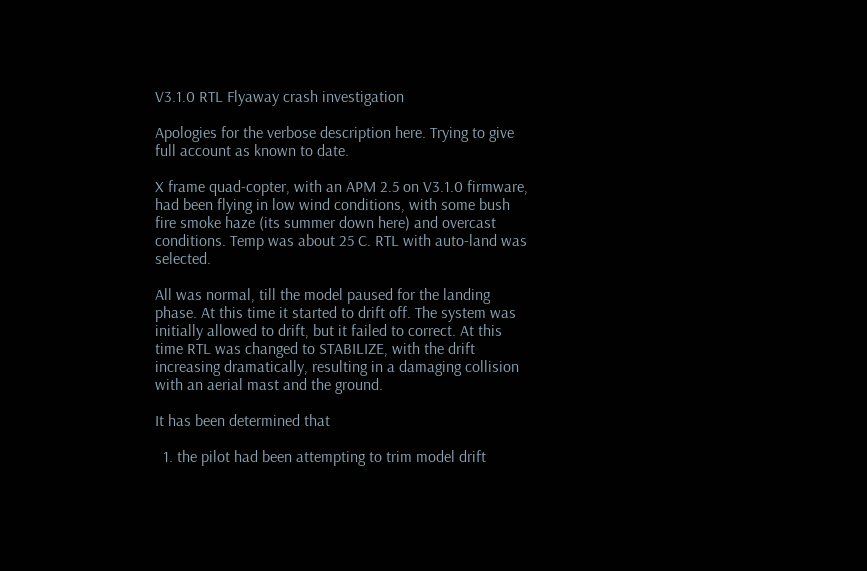V3.1.0 RTL Flyaway crash investigation

Apologies for the verbose description here. Trying to give full account as known to date.

X frame quad-copter, with an APM 2.5 on V3.1.0 firmware, had been flying in low wind conditions, with some bush fire smoke haze (its summer down here) and overcast conditions. Temp was about 25 C. RTL with auto-land was selected.

All was normal, till the model paused for the landing phase. At this time it started to drift off. The system was initially allowed to drift, but it failed to correct. At this time RTL was changed to STABILIZE, with the drift increasing dramatically, resulting in a damaging collision with an aerial mast and the ground.

It has been determined that

  1. the pilot had been attempting to trim model drift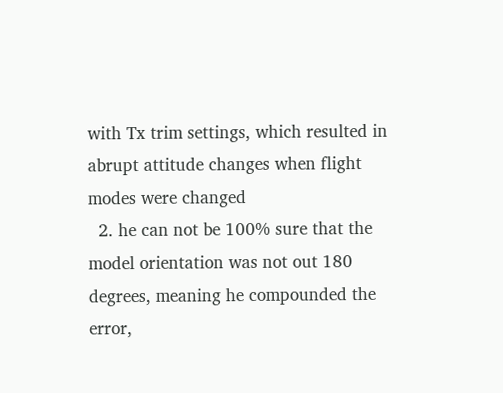with Tx trim settings, which resulted in abrupt attitude changes when flight modes were changed
  2. he can not be 100% sure that the model orientation was not out 180 degrees, meaning he compounded the error,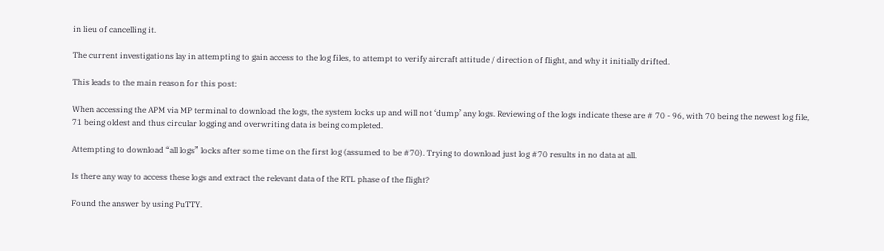in lieu of cancelling it.

The current investigations lay in attempting to gain access to the log files, to attempt to verify aircraft attitude / direction of flight, and why it initially drifted.

This leads to the main reason for this post:

When accessing the APM via MP terminal to download the logs, the system locks up and will not ‘dump’ any logs. Reviewing of the logs indicate these are # 70 - 96, with 70 being the newest log file, 71 being oldest and thus circular logging and overwriting data is being completed.

Attempting to download “all logs” locks after some time on the first log (assumed to be #70). Trying to download just log #70 results in no data at all.

Is there any way to access these logs and extract the relevant data of the RTL phase of the flight?

Found the answer by using PuTTY.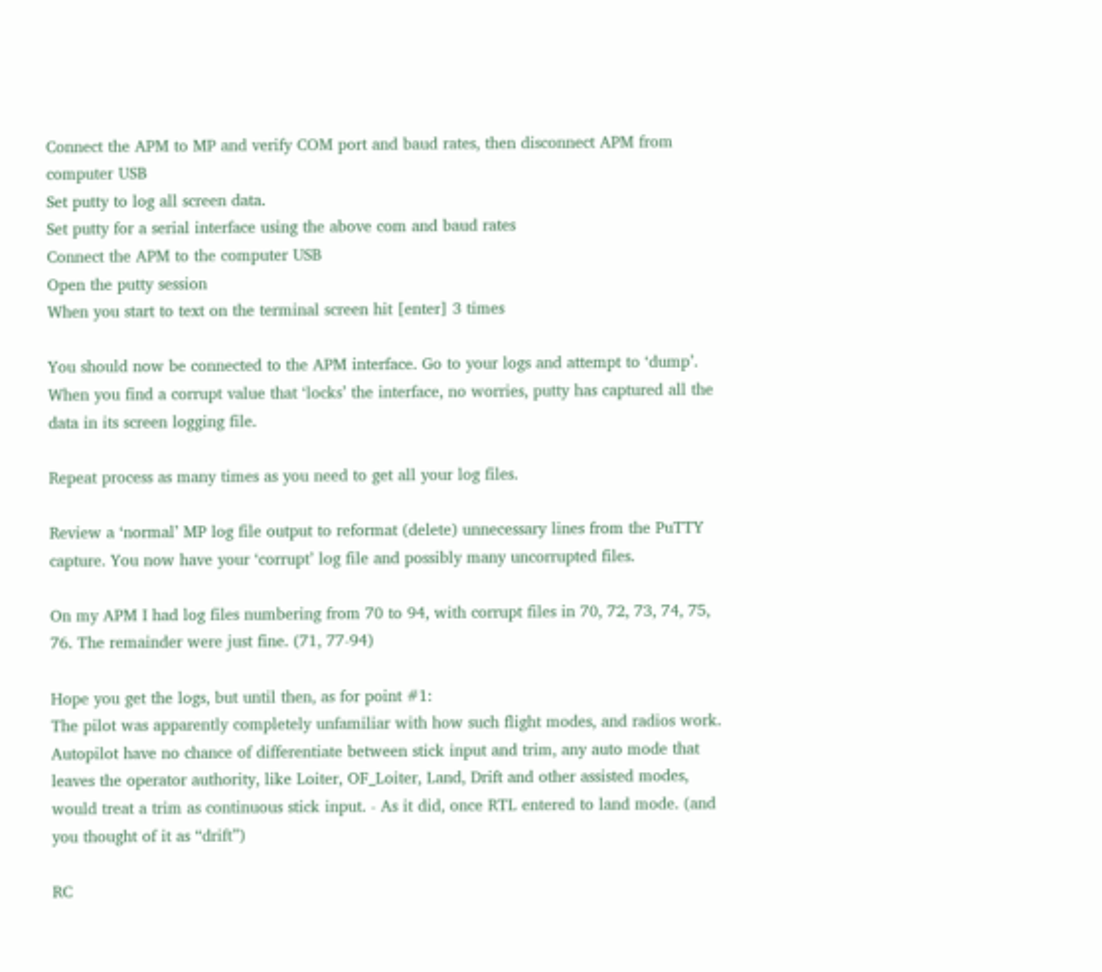Connect the APM to MP and verify COM port and baud rates, then disconnect APM from computer USB
Set putty to log all screen data.
Set putty for a serial interface using the above com and baud rates
Connect the APM to the computer USB
Open the putty session
When you start to text on the terminal screen hit [enter] 3 times

You should now be connected to the APM interface. Go to your logs and attempt to ‘dump’.
When you find a corrupt value that ‘locks’ the interface, no worries, putty has captured all the data in its screen logging file.

Repeat process as many times as you need to get all your log files.

Review a ‘normal’ MP log file output to reformat (delete) unnecessary lines from the PuTTY capture. You now have your ‘corrupt’ log file and possibly many uncorrupted files.

On my APM I had log files numbering from 70 to 94, with corrupt files in 70, 72, 73, 74, 75, 76. The remainder were just fine. (71, 77-94)

Hope you get the logs, but until then, as for point #1:
The pilot was apparently completely unfamiliar with how such flight modes, and radios work.
Autopilot have no chance of differentiate between stick input and trim, any auto mode that leaves the operator authority, like Loiter, OF_Loiter, Land, Drift and other assisted modes, would treat a trim as continuous stick input. - As it did, once RTL entered to land mode. (and you thought of it as “drift”)

RC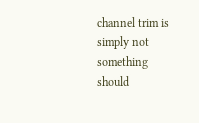channel trim is simply not something should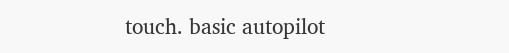touch. basic autopilot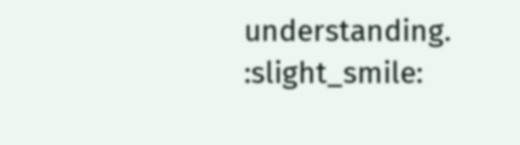understanding. :slight_smile: